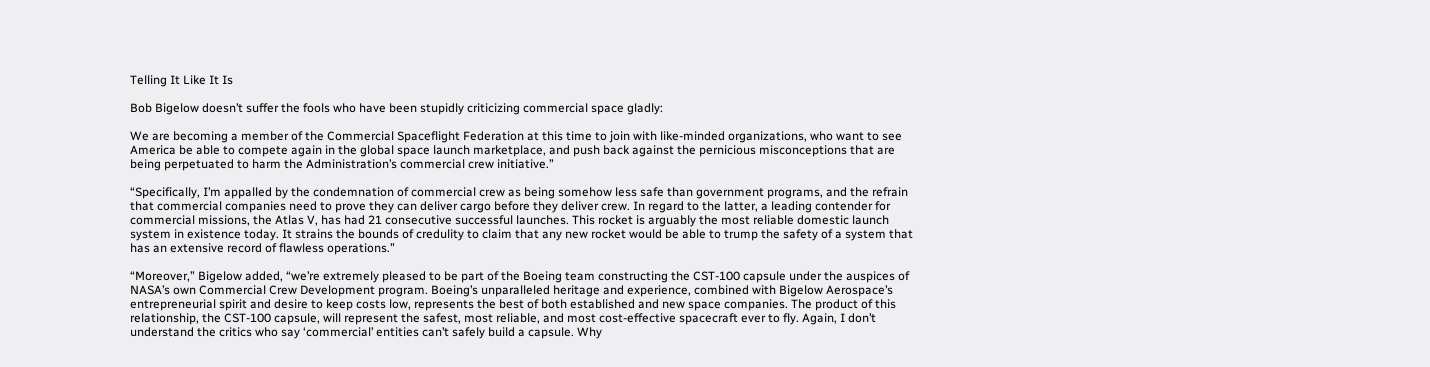Telling It Like It Is

Bob Bigelow doesn’t suffer the fools who have been stupidly criticizing commercial space gladly:

We are becoming a member of the Commercial Spaceflight Federation at this time to join with like-minded organizations, who want to see America be able to compete again in the global space launch marketplace, and push back against the pernicious misconceptions that are being perpetuated to harm the Administration’s commercial crew initiative.”

“Specifically, I’m appalled by the condemnation of commercial crew as being somehow less safe than government programs, and the refrain that commercial companies need to prove they can deliver cargo before they deliver crew. In regard to the latter, a leading contender for commercial missions, the Atlas V, has had 21 consecutive successful launches. This rocket is arguably the most reliable domestic launch system in existence today. It strains the bounds of credulity to claim that any new rocket would be able to trump the safety of a system that has an extensive record of flawless operations.”

“Moreover,” Bigelow added, “we’re extremely pleased to be part of the Boeing team constructing the CST-100 capsule under the auspices of NASA’s own Commercial Crew Development program. Boeing’s unparalleled heritage and experience, combined with Bigelow Aerospace’s entrepreneurial spirit and desire to keep costs low, represents the best of both established and new space companies. The product of this relationship, the CST-100 capsule, will represent the safest, most reliable, and most cost-effective spacecraft ever to fly. Again, I don’t understand the critics who say ‘commercial’ entities can’t safely build a capsule. Why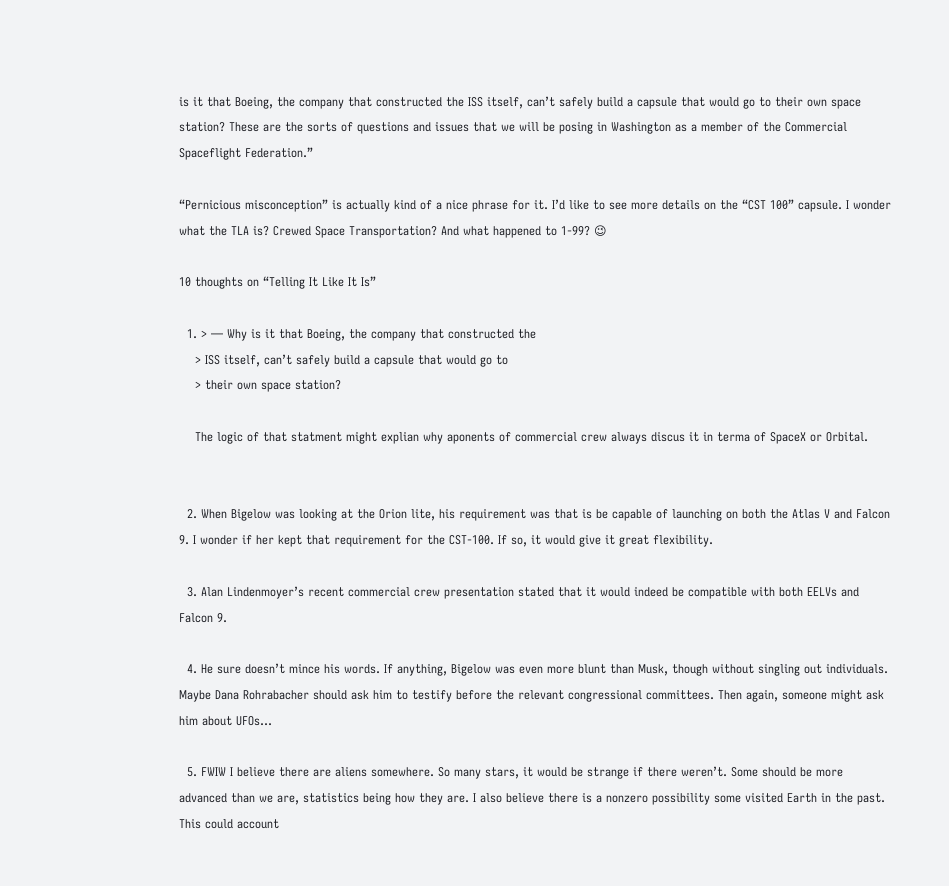is it that Boeing, the company that constructed the ISS itself, can’t safely build a capsule that would go to their own space station? These are the sorts of questions and issues that we will be posing in Washington as a member of the Commercial Spaceflight Federation.”

“Pernicious misconception” is actually kind of a nice phrase for it. I’d like to see more details on the “CST 100” capsule. I wonder what the TLA is? Crewed Space Transportation? And what happened to 1-99? 😉

10 thoughts on “Telling It Like It Is”

  1. > — Why is it that Boeing, the company that constructed the
    > ISS itself, can’t safely build a capsule that would go to
    > their own space station?

    The logic of that statment might explian why aponents of commercial crew always discus it in terma of SpaceX or Orbital.


  2. When Bigelow was looking at the Orion lite, his requirement was that is be capable of launching on both the Atlas V and Falcon 9. I wonder if her kept that requirement for the CST-100. If so, it would give it great flexibility.

  3. Alan Lindenmoyer’s recent commercial crew presentation stated that it would indeed be compatible with both EELVs and Falcon 9.

  4. He sure doesn’t mince his words. If anything, Bigelow was even more blunt than Musk, though without singling out individuals. Maybe Dana Rohrabacher should ask him to testify before the relevant congressional committees. Then again, someone might ask him about UFOs…

  5. FWIW I believe there are aliens somewhere. So many stars, it would be strange if there weren’t. Some should be more advanced than we are, statistics being how they are. I also believe there is a nonzero possibility some visited Earth in the past. This could account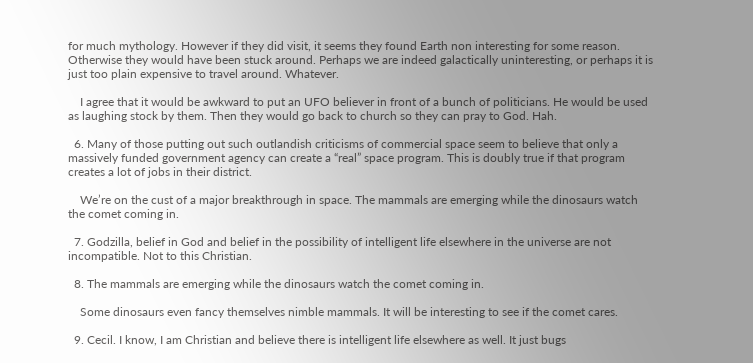for much mythology. However if they did visit, it seems they found Earth non interesting for some reason. Otherwise they would have been stuck around. Perhaps we are indeed galactically uninteresting, or perhaps it is just too plain expensive to travel around. Whatever.

    I agree that it would be awkward to put an UFO believer in front of a bunch of politicians. He would be used as laughing stock by them. Then they would go back to church so they can pray to God. Hah.

  6. Many of those putting out such outlandish criticisms of commercial space seem to believe that only a massively funded government agency can create a “real” space program. This is doubly true if that program creates a lot of jobs in their district.

    We’re on the cust of a major breakthrough in space. The mammals are emerging while the dinosaurs watch the comet coming in.

  7. Godzilla, belief in God and belief in the possibility of intelligent life elsewhere in the universe are not incompatible. Not to this Christian.

  8. The mammals are emerging while the dinosaurs watch the comet coming in.

    Some dinosaurs even fancy themselves nimble mammals. It will be interesting to see if the comet cares.

  9. Cecil. I know, I am Christian and believe there is intelligent life elsewhere as well. It just bugs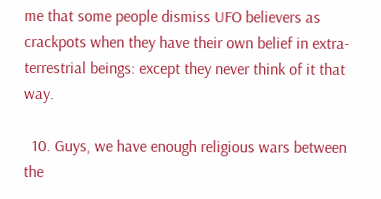me that some people dismiss UFO believers as crackpots when they have their own belief in extra-terrestrial beings: except they never think of it that way.

  10. Guys, we have enough religious wars between the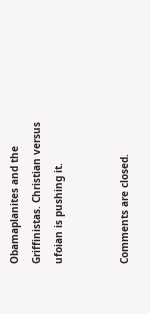Obamaplanites and the Griffinistas. Christian versus ufoian is pushing it.


Comments are closed.